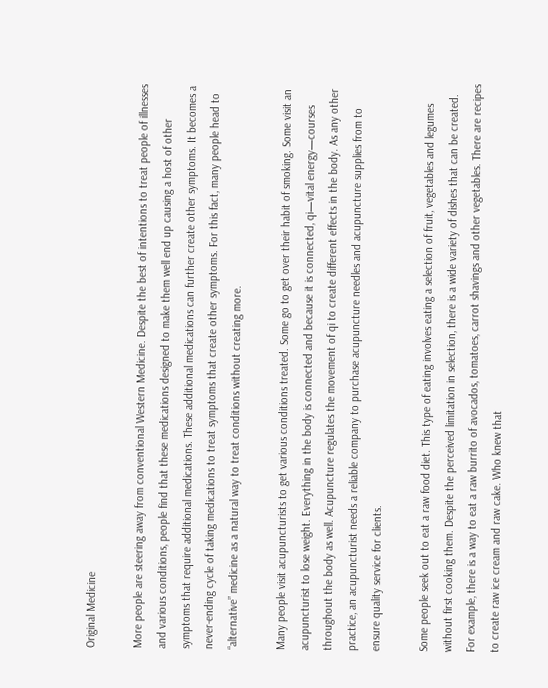Original Medicine

More people are steering away from conventional Western Medicine. Despite the best of intentions to treat people of illnesses and various conditions, people find that these medications designed to make them well end up causing a host of other symptoms that require additional medications. These additional medications can further create other symptoms. It becomes a never-ending cycle of taking medications to treat symptoms that create other symptoms. For this fact, many people head to “alternative” medicine as a natural way to treat conditions without creating more.

Many people visit acupuncturists to get various conditions treated. Some go to get over their habit of smoking. Some visit an acupuncturist to lose weight. Everything in the body is connected and because it is connected, qi—vital energy—courses throughout the body as well. Acupuncture regulates the movement of qi to create different effects in the body. As any other practice, an acupuncturist needs a reliable company to purchase acupuncture needles and acupuncture supplies from to ensure quality service for clients.

Some people seek out to eat a raw food diet. This type of eating involves eating a selection of fruit, vegetables and legumes without first cooking them. Despite the perceived limitation in selection, there is a wide variety of dishes that can be created. For example, there is a way to eat a raw burrito of avocados, tomatoes, carrot shavings and other vegetables. There are recipes to create raw ice cream and raw cake. Who knew that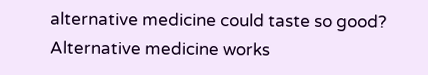alternative medicine could taste so good? Alternative medicine works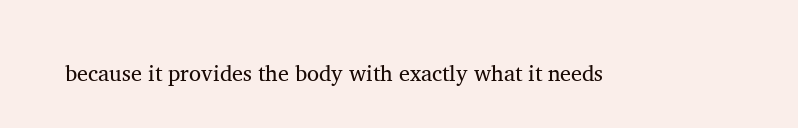because it provides the body with exactly what it needs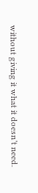without giving it what it doesn’t need.